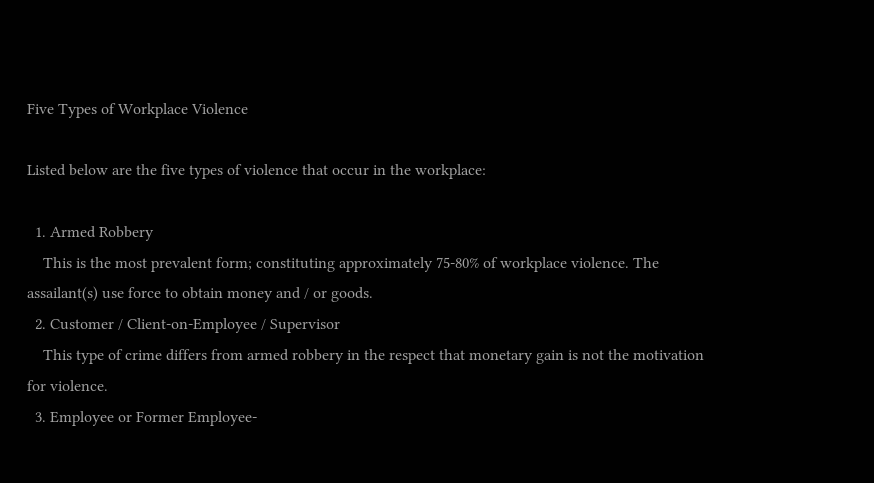Five Types of Workplace Violence

Listed below are the five types of violence that occur in the workplace:

  1. Armed Robbery
    This is the most prevalent form; constituting approximately 75-80% of workplace violence. The assailant(s) use force to obtain money and / or goods.
  2. Customer / Client-on-Employee / Supervisor
    This type of crime differs from armed robbery in the respect that monetary gain is not the motivation for violence.
  3. Employee or Former Employee-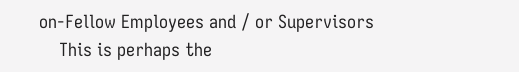on-Fellow Employees and / or Supervisors
    This is perhaps the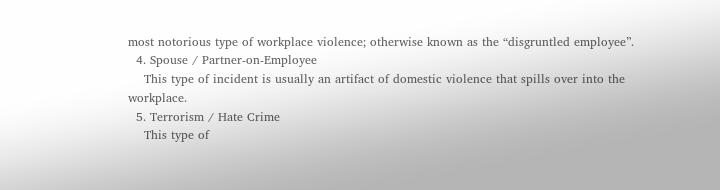most notorious type of workplace violence; otherwise known as the “disgruntled employee”.
  4. Spouse / Partner-on-Employee
    This type of incident is usually an artifact of domestic violence that spills over into the workplace.
  5. Terrorism / Hate Crime
    This type of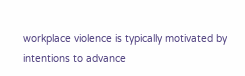workplace violence is typically motivated by intentions to advance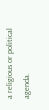a religious or political agenda.